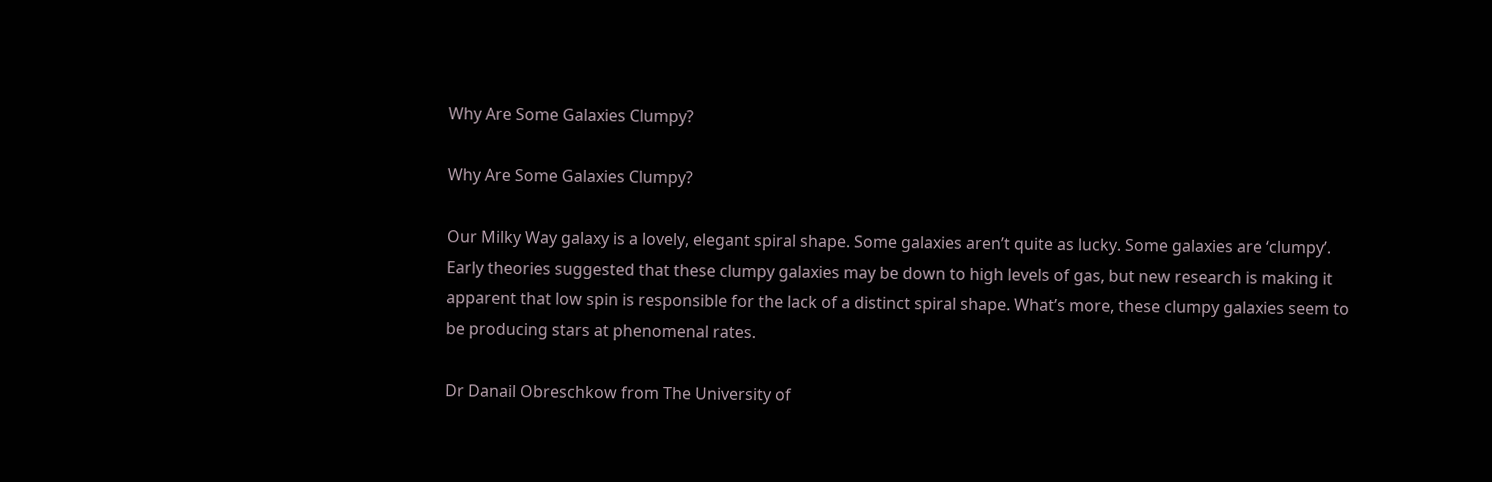Why Are Some Galaxies Clumpy?

Why Are Some Galaxies Clumpy?

Our Milky Way galaxy is a lovely, elegant spiral shape. Some galaxies aren’t quite as lucky. Some galaxies are ‘clumpy’. Early theories suggested that these clumpy galaxies may be down to high levels of gas, but new research is making it apparent that low spin is responsible for the lack of a distinct spiral shape. What’s more, these clumpy galaxies seem to be producing stars at phenomenal rates.

Dr Danail Obreschkow from The University of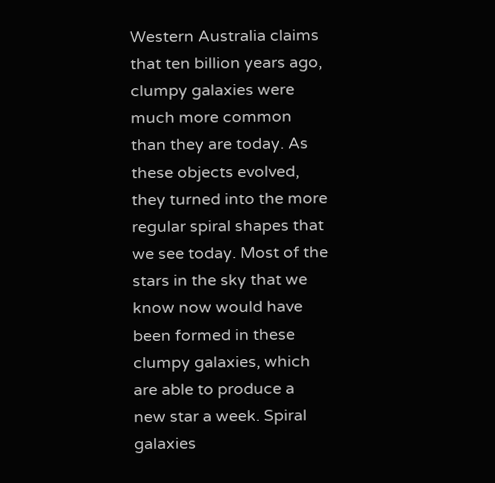Western Australia claims that ten billion years ago, clumpy galaxies were much more common than they are today. As these objects evolved, they turned into the more regular spiral shapes that we see today. Most of the stars in the sky that we know now would have been formed in these clumpy galaxies, which are able to produce a new star a week. Spiral galaxies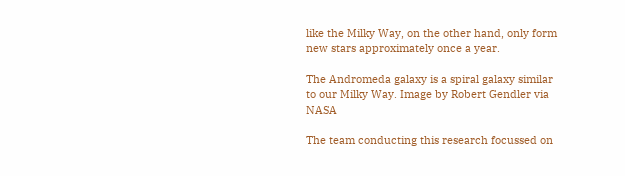like the Milky Way, on the other hand, only form new stars approximately once a year.

The Andromeda galaxy is a spiral galaxy similar to our Milky Way. Image by Robert Gendler via NASA

The team conducting this research focussed on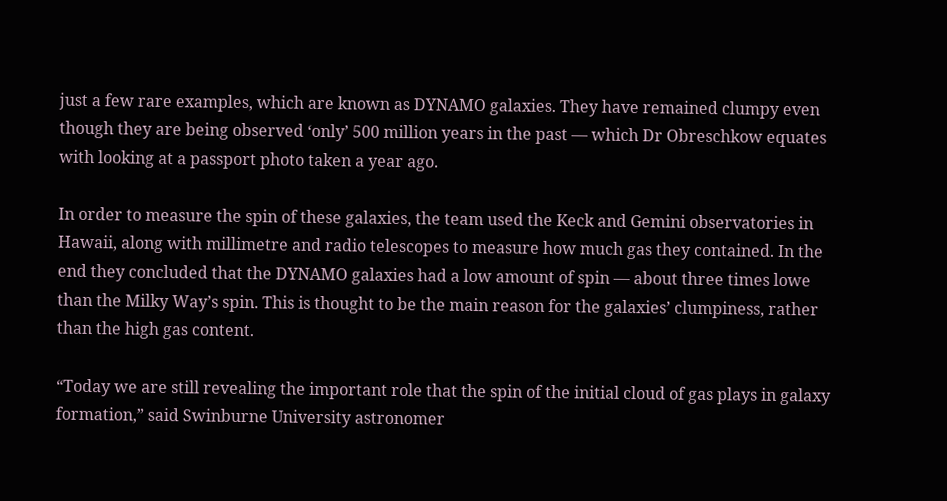just a few rare examples, which are known as DYNAMO galaxies. They have remained clumpy even though they are being observed ‘only’ 500 million years in the past — which Dr Obreschkow equates with looking at a passport photo taken a year ago.

In order to measure the spin of these galaxies, the team used the Keck and Gemini observatories in Hawaii, along with millimetre and radio telescopes to measure how much gas they contained. In the end they concluded that the DYNAMO galaxies had a low amount of spin — about three times lowe than the Milky Way’s spin. This is thought to be the main reason for the galaxies’ clumpiness, rather than the high gas content.

“Today we are still revealing the important role that the spin of the initial cloud of gas plays in galaxy formation,” said Swinburne University astronomer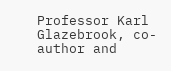Professor Karl Glazebrook, co-author and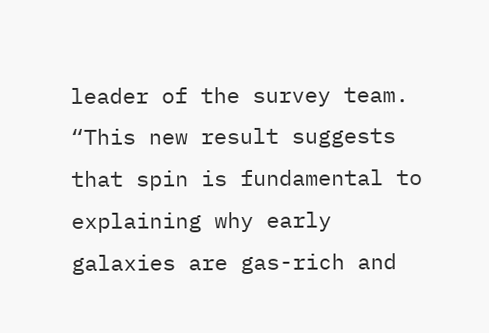leader of the survey team. “This new result suggests that spin is fundamental to explaining why early galaxies are gas-rich and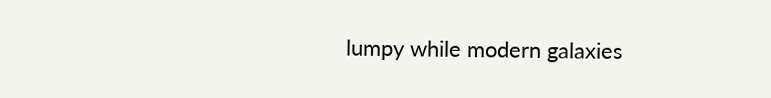lumpy while modern galaxies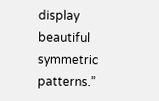display beautiful symmetric patterns.”